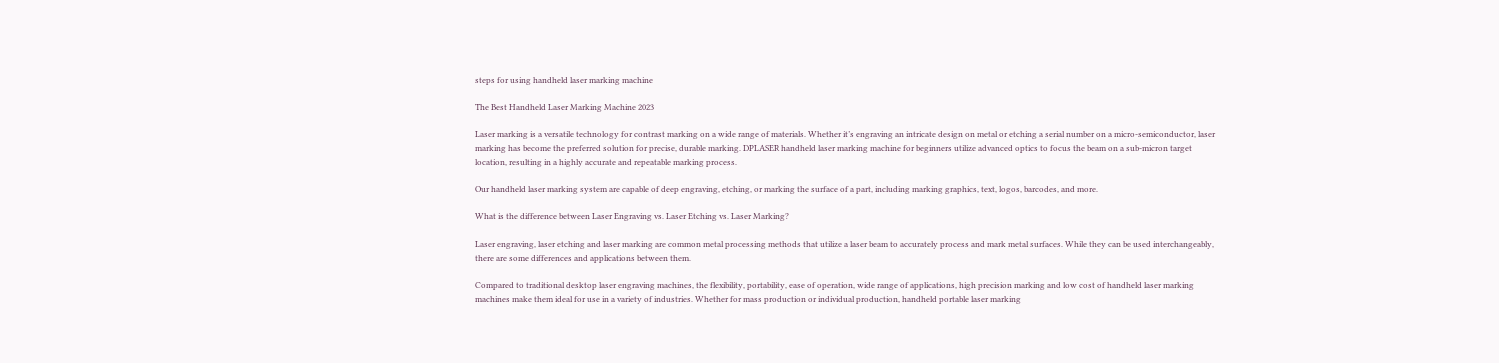steps for using handheld laser marking machine

The Best Handheld Laser Marking Machine 2023

Laser marking is a versatile technology for contrast marking on a wide range of materials. Whether it’s engraving an intricate design on metal or etching a serial number on a micro-semiconductor, laser marking has become the preferred solution for precise, durable marking. DPLASER handheld laser marking machine for beginners utilize advanced optics to focus the beam on a sub-micron target location, resulting in a highly accurate and repeatable marking process.

Our handheld laser marking system are capable of deep engraving, etching, or marking the surface of a part, including marking graphics, text, logos, barcodes, and more.

What is the difference between Laser Engraving vs. Laser Etching vs. Laser Marking?

Laser engraving, laser etching and laser marking are common metal processing methods that utilize a laser beam to accurately process and mark metal surfaces. While they can be used interchangeably, there are some differences and applications between them.

Compared to traditional desktop laser engraving machines, the flexibility, portability, ease of operation, wide range of applications, high precision marking and low cost of handheld laser marking machines make them ideal for use in a variety of industries. Whether for mass production or individual production, handheld portable laser marking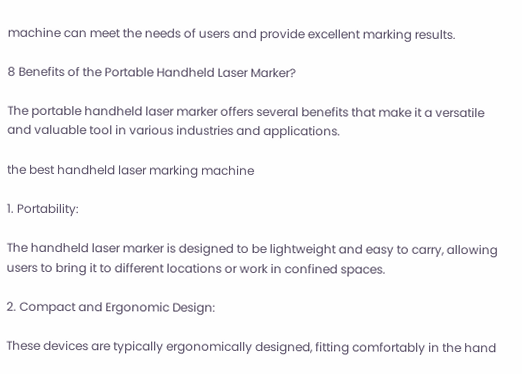machine can meet the needs of users and provide excellent marking results.

8 Benefits of the Portable Handheld Laser Marker?

The portable handheld laser marker offers several benefits that make it a versatile and valuable tool in various industries and applications.

the best handheld laser marking machine

1. Portability:

The handheld laser marker is designed to be lightweight and easy to carry, allowing users to bring it to different locations or work in confined spaces.

2. Compact and Ergonomic Design:

These devices are typically ergonomically designed, fitting comfortably in the hand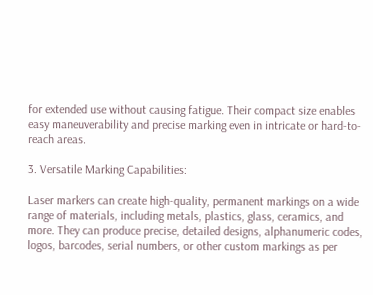for extended use without causing fatigue. Their compact size enables easy maneuverability and precise marking even in intricate or hard-to-reach areas.

3. Versatile Marking Capabilities:

Laser markers can create high-quality, permanent markings on a wide range of materials, including metals, plastics, glass, ceramics, and more. They can produce precise, detailed designs, alphanumeric codes, logos, barcodes, serial numbers, or other custom markings as per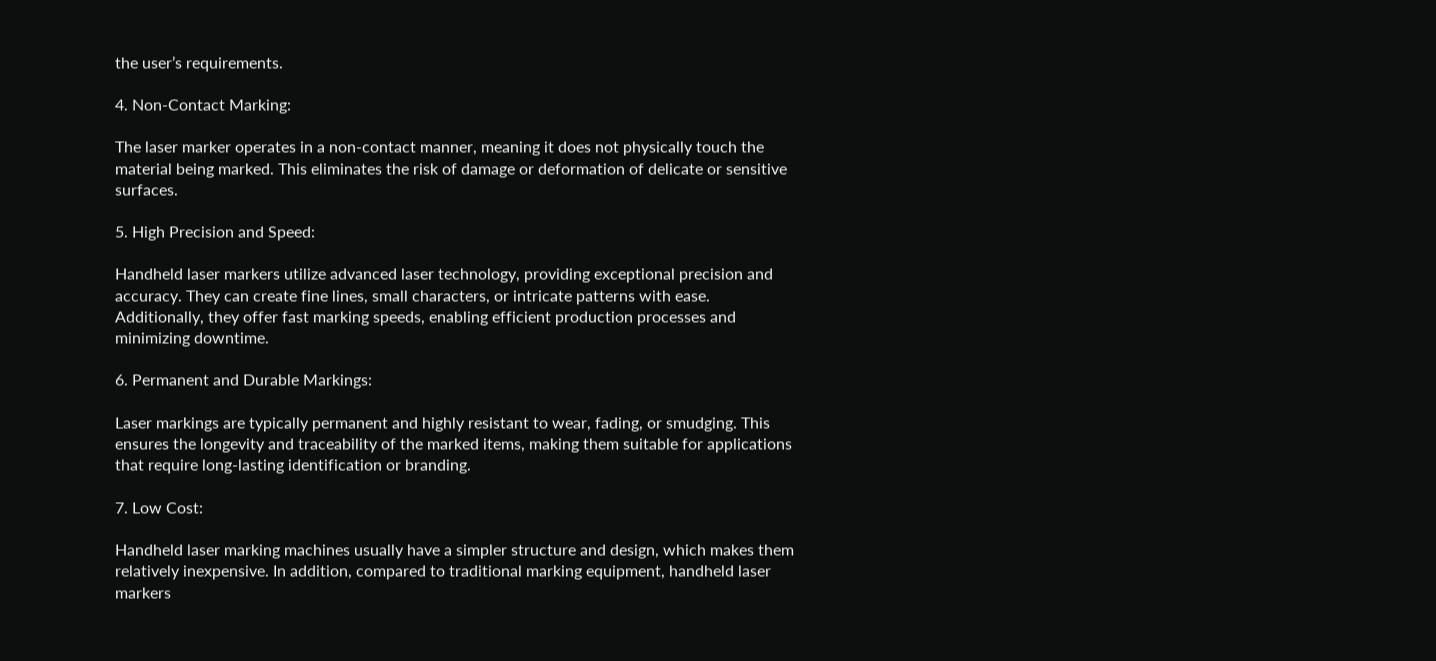the user’s requirements.

4. Non-Contact Marking:

The laser marker operates in a non-contact manner, meaning it does not physically touch the material being marked. This eliminates the risk of damage or deformation of delicate or sensitive surfaces.

5. High Precision and Speed:

Handheld laser markers utilize advanced laser technology, providing exceptional precision and accuracy. They can create fine lines, small characters, or intricate patterns with ease. Additionally, they offer fast marking speeds, enabling efficient production processes and minimizing downtime.

6. Permanent and Durable Markings:

Laser markings are typically permanent and highly resistant to wear, fading, or smudging. This ensures the longevity and traceability of the marked items, making them suitable for applications that require long-lasting identification or branding.

7. Low Cost:

Handheld laser marking machines usually have a simpler structure and design, which makes them relatively inexpensive. In addition, compared to traditional marking equipment, handheld laser markers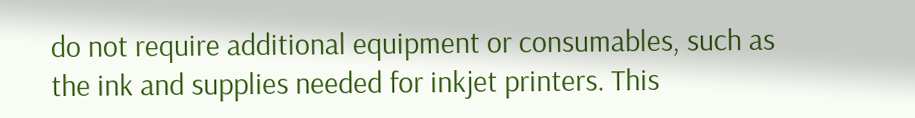do not require additional equipment or consumables, such as the ink and supplies needed for inkjet printers. This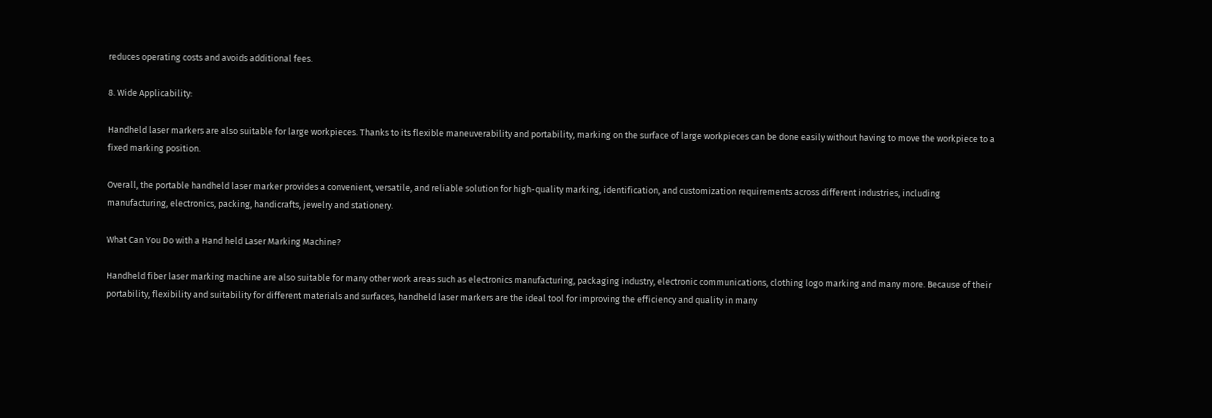reduces operating costs and avoids additional fees.

8. Wide Applicability:

Handheld laser markers are also suitable for large workpieces. Thanks to its flexible maneuverability and portability, marking on the surface of large workpieces can be done easily without having to move the workpiece to a fixed marking position.

Overall, the portable handheld laser marker provides a convenient, versatile, and reliable solution for high-quality marking, identification, and customization requirements across different industries, including manufacturing, electronics, packing, handicrafts, jewelry and stationery.

What Can You Do with a Hand held Laser Marking Machine?

Handheld fiber laser marking machine are also suitable for many other work areas such as electronics manufacturing, packaging industry, electronic communications, clothing logo marking and many more. Because of their portability, flexibility and suitability for different materials and surfaces, handheld laser markers are the ideal tool for improving the efficiency and quality in many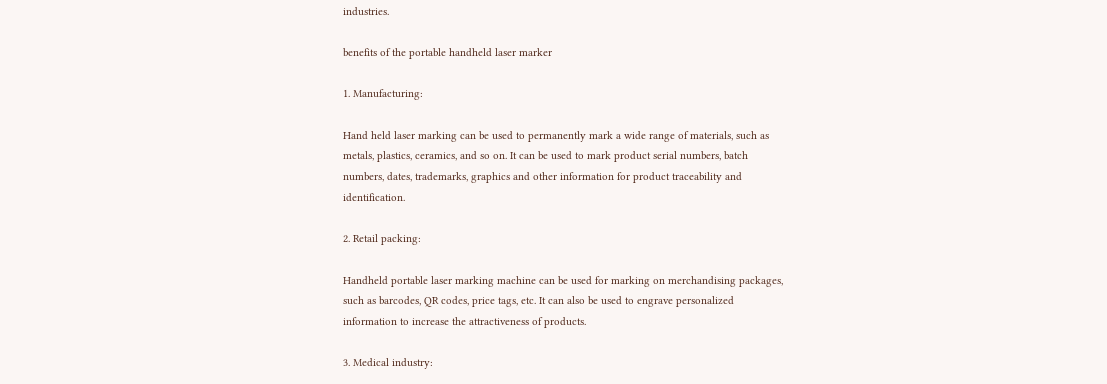industries.

benefits of the portable handheld laser marker

1. Manufacturing:

Hand held laser marking can be used to permanently mark a wide range of materials, such as metals, plastics, ceramics, and so on. It can be used to mark product serial numbers, batch numbers, dates, trademarks, graphics and other information for product traceability and identification.

2. Retail packing:

Handheld portable laser marking machine can be used for marking on merchandising packages, such as barcodes, QR codes, price tags, etc. It can also be used to engrave personalized information to increase the attractiveness of products.

3. Medical industry: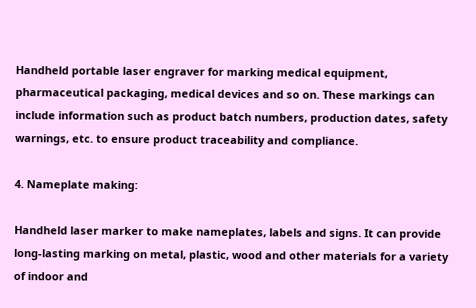Handheld portable laser engraver for marking medical equipment, pharmaceutical packaging, medical devices and so on. These markings can include information such as product batch numbers, production dates, safety warnings, etc. to ensure product traceability and compliance.

4. Nameplate making:

Handheld laser marker to make nameplates, labels and signs. It can provide long-lasting marking on metal, plastic, wood and other materials for a variety of indoor and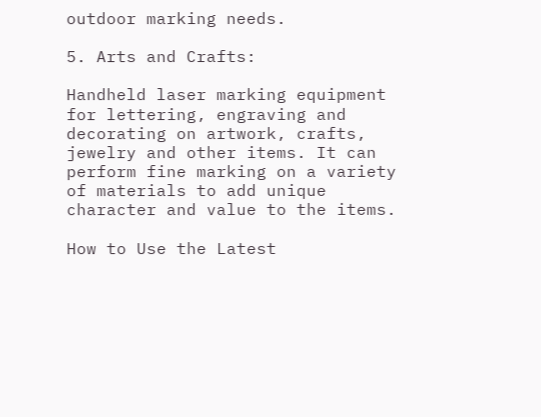outdoor marking needs.

5. Arts and Crafts:

Handheld laser marking equipment for lettering, engraving and decorating on artwork, crafts, jewelry and other items. It can perform fine marking on a variety of materials to add unique character and value to the items.

How to Use the Latest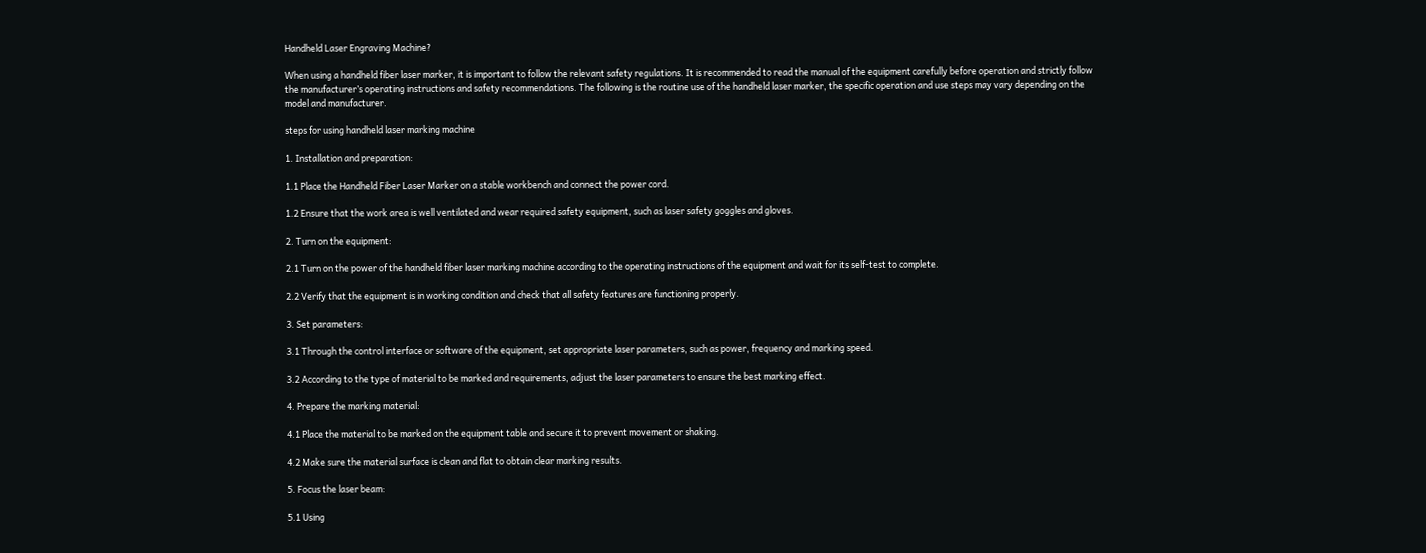Handheld Laser Engraving Machine?

When using a handheld fiber laser marker, it is important to follow the relevant safety regulations. It is recommended to read the manual of the equipment carefully before operation and strictly follow the manufacturer’s operating instructions and safety recommendations. The following is the routine use of the handheld laser marker, the specific operation and use steps may vary depending on the model and manufacturer.

steps for using handheld laser marking machine

1. Installation and preparation:

1.1 Place the Handheld Fiber Laser Marker on a stable workbench and connect the power cord.

1.2 Ensure that the work area is well ventilated and wear required safety equipment, such as laser safety goggles and gloves.

2. Turn on the equipment:

2.1 Turn on the power of the handheld fiber laser marking machine according to the operating instructions of the equipment and wait for its self-test to complete.

2.2 Verify that the equipment is in working condition and check that all safety features are functioning properly.

3. Set parameters:

3.1 Through the control interface or software of the equipment, set appropriate laser parameters, such as power, frequency and marking speed.

3.2 According to the type of material to be marked and requirements, adjust the laser parameters to ensure the best marking effect.

4. Prepare the marking material:

4.1 Place the material to be marked on the equipment table and secure it to prevent movement or shaking.

4.2 Make sure the material surface is clean and flat to obtain clear marking results.

5. Focus the laser beam:

5.1 Using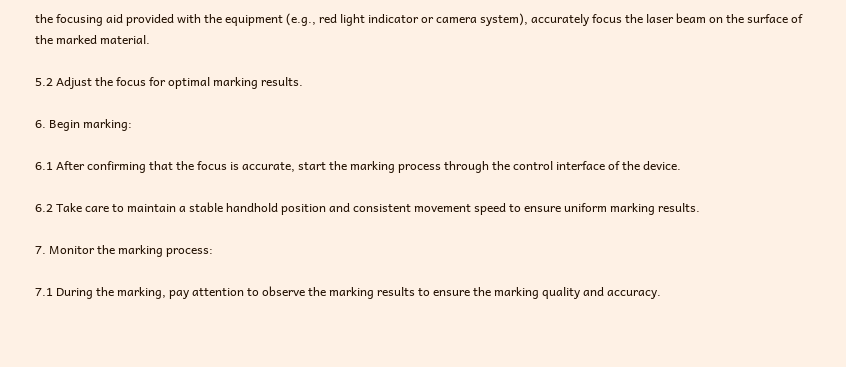the focusing aid provided with the equipment (e.g., red light indicator or camera system), accurately focus the laser beam on the surface of the marked material.

5.2 Adjust the focus for optimal marking results.

6. Begin marking:

6.1 After confirming that the focus is accurate, start the marking process through the control interface of the device.

6.2 Take care to maintain a stable handhold position and consistent movement speed to ensure uniform marking results.

7. Monitor the marking process:

7.1 During the marking, pay attention to observe the marking results to ensure the marking quality and accuracy.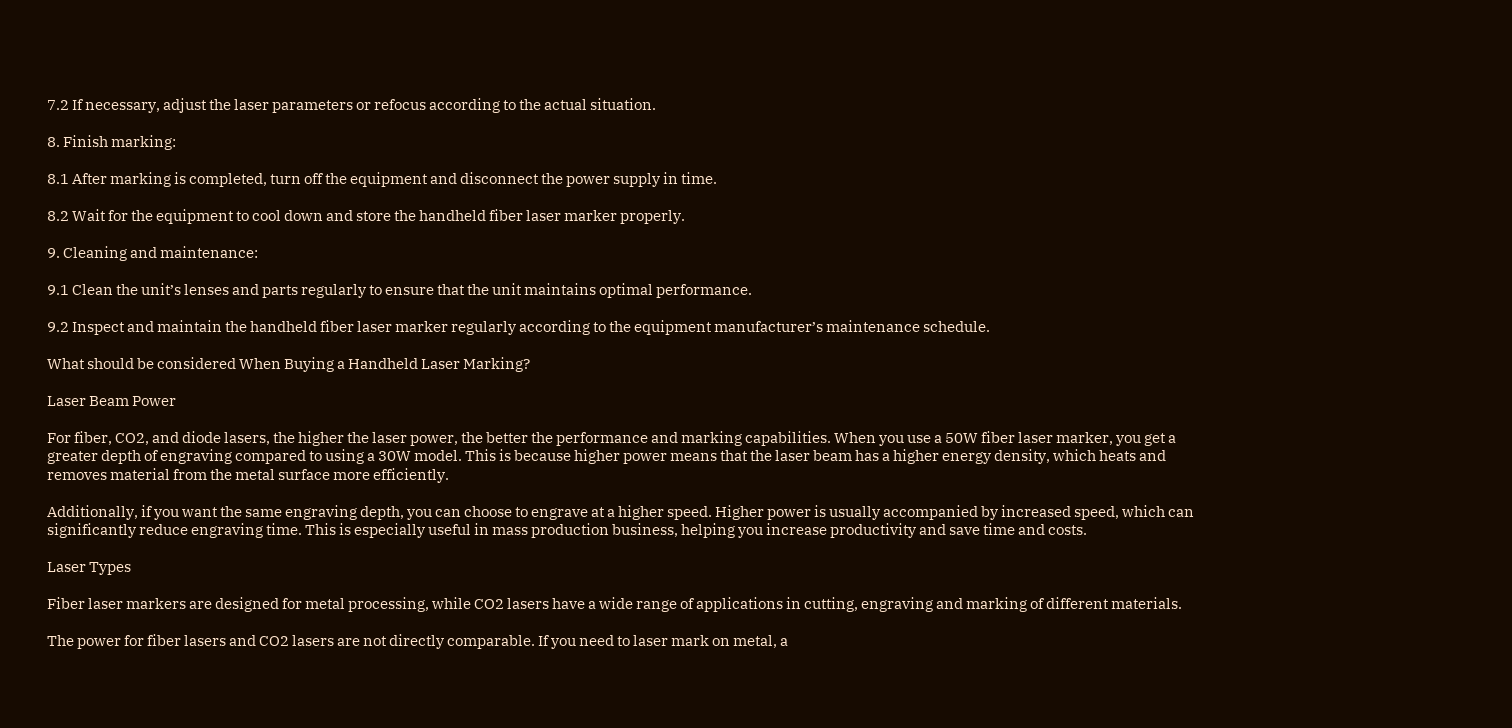7.2 If necessary, adjust the laser parameters or refocus according to the actual situation.

8. Finish marking:

8.1 After marking is completed, turn off the equipment and disconnect the power supply in time.

8.2 Wait for the equipment to cool down and store the handheld fiber laser marker properly.

9. Cleaning and maintenance:

9.1 Clean the unit’s lenses and parts regularly to ensure that the unit maintains optimal performance.

9.2 Inspect and maintain the handheld fiber laser marker regularly according to the equipment manufacturer’s maintenance schedule.

What should be considered When Buying a Handheld Laser Marking?

Laser Beam Power

For fiber, CO2, and diode lasers, the higher the laser power, the better the performance and marking capabilities. When you use a 50W fiber laser marker, you get a greater depth of engraving compared to using a 30W model. This is because higher power means that the laser beam has a higher energy density, which heats and removes material from the metal surface more efficiently.

Additionally, if you want the same engraving depth, you can choose to engrave at a higher speed. Higher power is usually accompanied by increased speed, which can significantly reduce engraving time. This is especially useful in mass production business, helping you increase productivity and save time and costs.

Laser Types

Fiber laser markers are designed for metal processing, while CO2 lasers have a wide range of applications in cutting, engraving and marking of different materials.

The power for fiber lasers and CO2 lasers are not directly comparable. If you need to laser mark on metal, a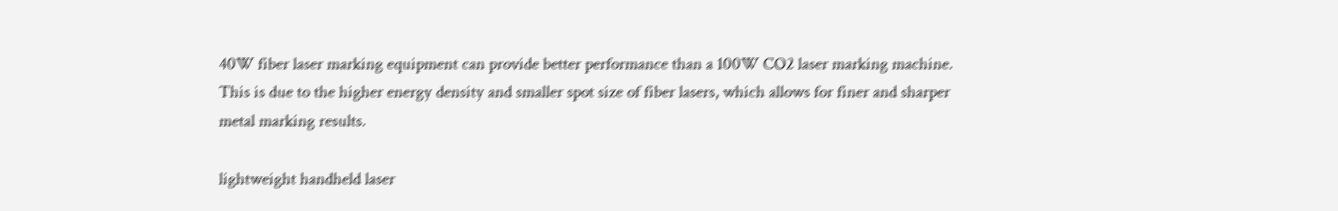40W fiber laser marking equipment can provide better performance than a 100W CO2 laser marking machine. This is due to the higher energy density and smaller spot size of fiber lasers, which allows for finer and sharper metal marking results.

lightweight handheld laser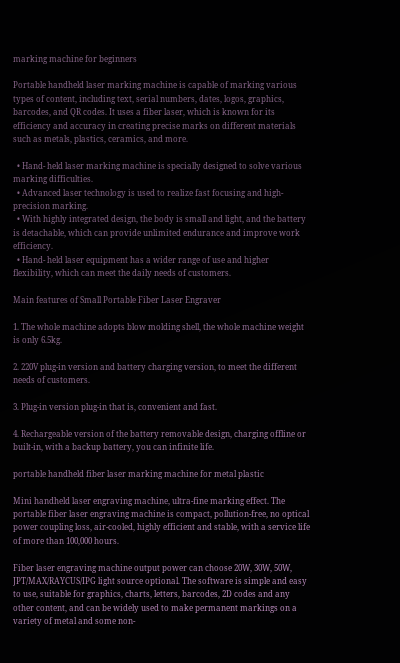marking machine for beginners

Portable handheld laser marking machine is capable of marking various types of content, including text, serial numbers, dates, logos, graphics, barcodes, and QR codes. It uses a fiber laser, which is known for its efficiency and accuracy in creating precise marks on different materials such as metals, plastics, ceramics, and more.

  • Hand- held laser marking machine is specially designed to solve various marking difficulties.
  • Advanced laser technology is used to realize fast focusing and high-precision marking.
  • With highly integrated design, the body is small and light, and the battery is detachable, which can provide unlimited endurance and improve work efficiency.
  • Hand- held laser equipment has a wider range of use and higher flexibility, which can meet the daily needs of customers.

Main features of Small Portable Fiber Laser Engraver

1. The whole machine adopts blow molding shell, the whole machine weight is only 6.5kg.

2. 220V plug-in version and battery charging version, to meet the different needs of customers.

3. Plug-in version plug-in that is, convenient and fast.

4. Rechargeable version of the battery removable design, charging offline or built-in, with a backup battery, you can infinite life.

portable handheld fiber laser marking machine for metal plastic

Mini handheld laser engraving machine, ultra-fine marking effect. The portable fiber laser engraving machine is compact, pollution-free, no optical power coupling loss, air-cooled, highly efficient and stable, with a service life of more than 100,000 hours.

Fiber laser engraving machine output power can choose 20W, 30W, 50W, JPT/MAX/RAYCUS/IPG light source optional. The software is simple and easy to use, suitable for graphics, charts, letters, barcodes, 2D codes and any other content, and can be widely used to make permanent markings on a variety of metal and some non-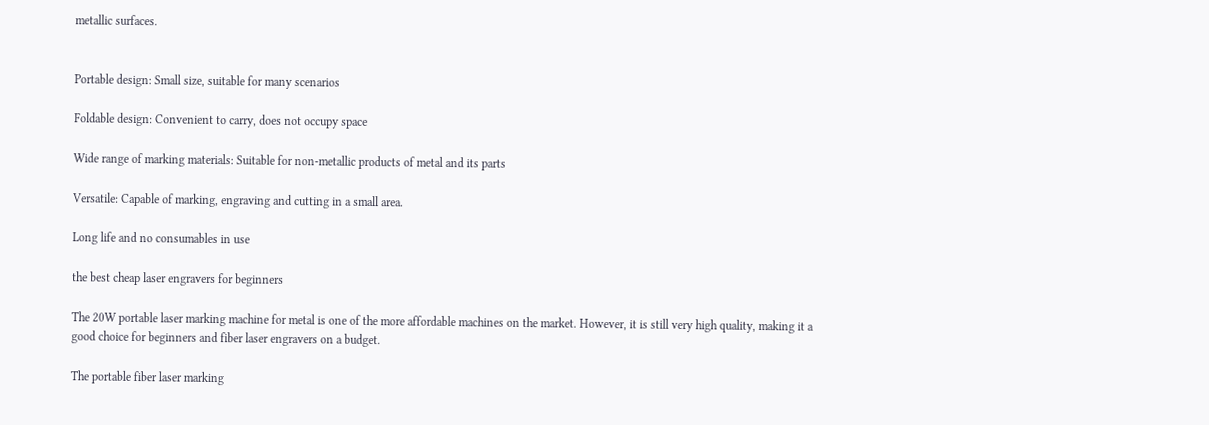metallic surfaces.


Portable design: Small size, suitable for many scenarios

Foldable design: Convenient to carry, does not occupy space

Wide range of marking materials: Suitable for non-metallic products of metal and its parts

Versatile: Capable of marking, engraving and cutting in a small area.

Long life and no consumables in use

the best cheap laser engravers for beginners

The 20W portable laser marking machine for metal is one of the more affordable machines on the market. However, it is still very high quality, making it a good choice for beginners and fiber laser engravers on a budget.

The portable fiber laser marking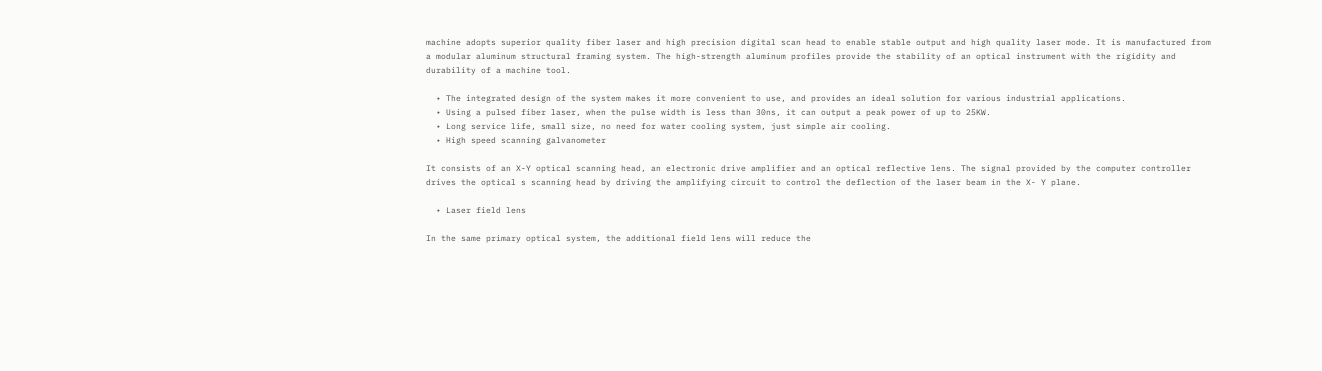machine adopts superior quality fiber laser and high precision digital scan head to enable stable output and high quality laser mode. It is manufactured from a modular aluminum structural framing system. The high-strength aluminum profiles provide the stability of an optical instrument with the rigidity and durability of a machine tool.

  • The integrated design of the system makes it more convenient to use, and provides an ideal solution for various industrial applications.
  • Using a pulsed fiber laser, when the pulse width is less than 30ns, it can output a peak power of up to 25KW.
  • Long service life, small size, no need for water cooling system, just simple air cooling.
  • High speed scanning galvanometer

It consists of an X-Y optical scanning head, an electronic drive amplifier and an optical reflective lens. The signal provided by the computer controller drives the optical s scanning head by driving the amplifying circuit to control the deflection of the laser beam in the X- Y plane.

  • Laser field lens

In the same primary optical system, the additional field lens will reduce the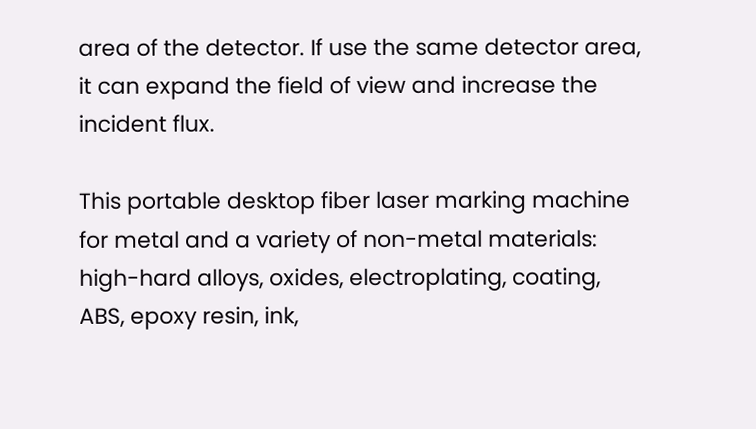area of the detector. If use the same detector area, it can expand the field of view and increase the incident flux.

This portable desktop fiber laser marking machine for metal and a variety of non-metal materials: high-hard alloys, oxides, electroplating, coating, ABS, epoxy resin, ink,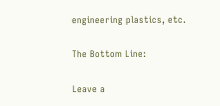engineering plastics, etc.

The Bottom Line:

Leave a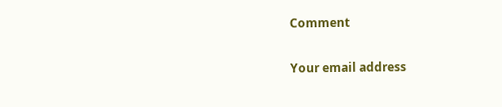Comment

Your email address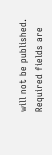will not be published. Required fields are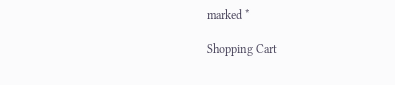marked *

Shopping Cart